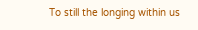To still the longing within us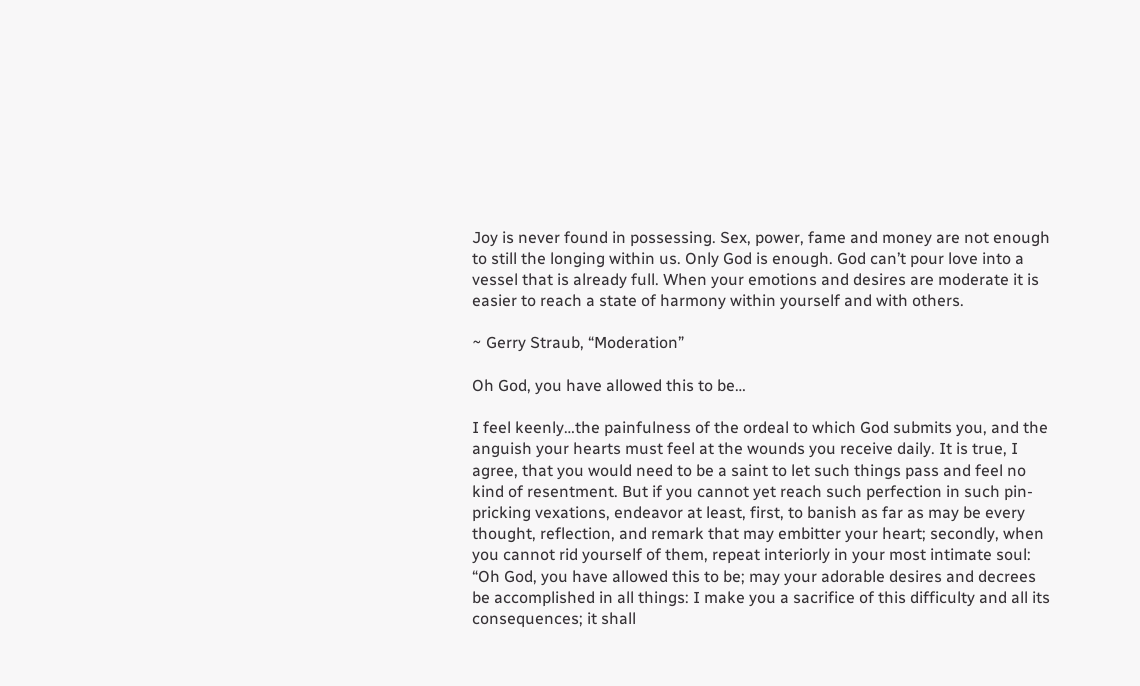Joy is never found in possessing. Sex, power, fame and money are not enough to still the longing within us. Only God is enough. God can’t pour love into a vessel that is already full. When your emotions and desires are moderate it is easier to reach a state of harmony within yourself and with others.

~ Gerry Straub, “Moderation”

Oh God, you have allowed this to be…

I feel keenly…the painfulness of the ordeal to which God submits you, and the anguish your hearts must feel at the wounds you receive daily. It is true, I agree, that you would need to be a saint to let such things pass and feel no kind of resentment. But if you cannot yet reach such perfection in such pin-pricking vexations, endeavor at least, first, to banish as far as may be every thought, reflection, and remark that may embitter your heart; secondly, when you cannot rid yourself of them, repeat interiorly in your most intimate soul: “Oh God, you have allowed this to be; may your adorable desires and decrees be accomplished in all things: I make you a sacrifice of this difficulty and all its consequences; it shall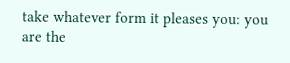take whatever form it pleases you: you are the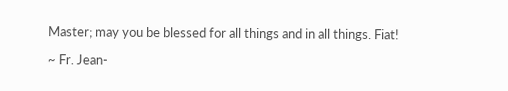Master; may you be blessed for all things and in all things. Fiat!

~ Fr. Jean-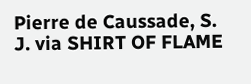Pierre de Caussade, S. J. via SHIRT OF FLAME